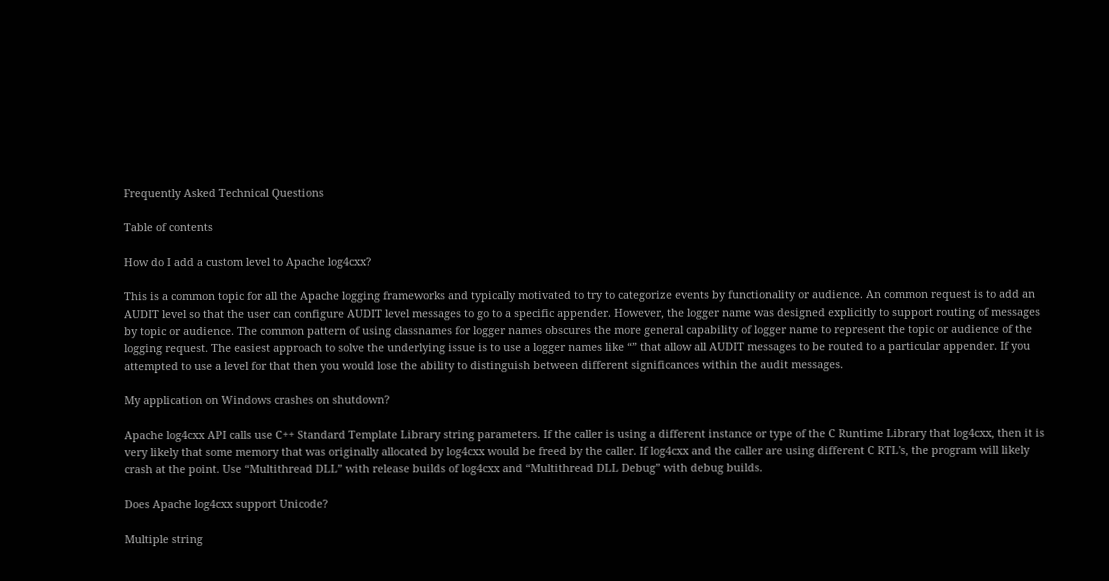Frequently Asked Technical Questions

Table of contents

How do I add a custom level to Apache log4cxx?

This is a common topic for all the Apache logging frameworks and typically motivated to try to categorize events by functionality or audience. An common request is to add an AUDIT level so that the user can configure AUDIT level messages to go to a specific appender. However, the logger name was designed explicitly to support routing of messages by topic or audience. The common pattern of using classnames for logger names obscures the more general capability of logger name to represent the topic or audience of the logging request. The easiest approach to solve the underlying issue is to use a logger names like “” that allow all AUDIT messages to be routed to a particular appender. If you attempted to use a level for that then you would lose the ability to distinguish between different significances within the audit messages.

My application on Windows crashes on shutdown?

Apache log4cxx API calls use C++ Standard Template Library string parameters. If the caller is using a different instance or type of the C Runtime Library that log4cxx, then it is very likely that some memory that was originally allocated by log4cxx would be freed by the caller. If log4cxx and the caller are using different C RTL's, the program will likely crash at the point. Use “Multithread DLL” with release builds of log4cxx and “Multithread DLL Debug” with debug builds.

Does Apache log4cxx support Unicode?

Multiple string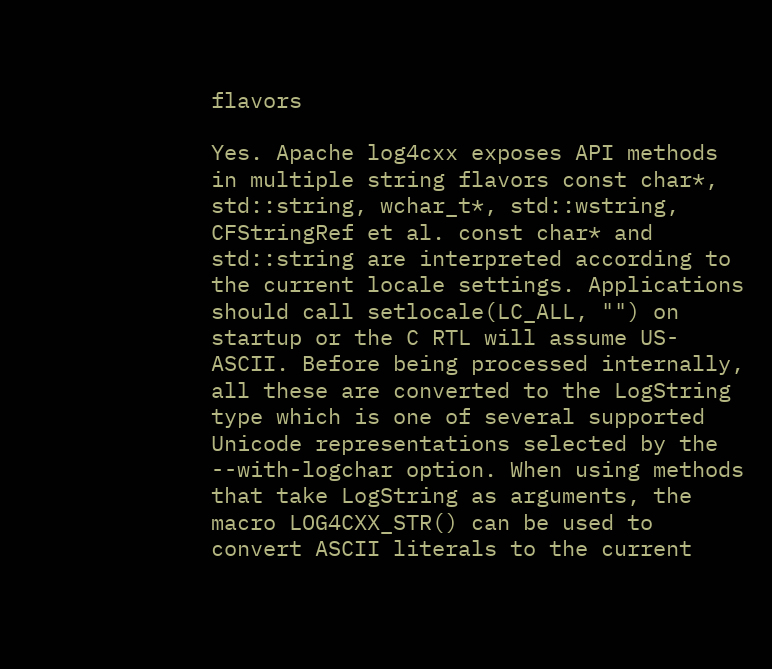flavors

Yes. Apache log4cxx exposes API methods in multiple string flavors const char*, std::string, wchar_t*, std::wstring, CFStringRef et al. const char* and std::string are interpreted according to the current locale settings. Applications should call setlocale(LC_ALL, "") on startup or the C RTL will assume US-ASCII. Before being processed internally, all these are converted to the LogString type which is one of several supported Unicode representations selected by the --with-logchar option. When using methods that take LogString as arguments, the macro LOG4CXX_STR() can be used to convert ASCII literals to the current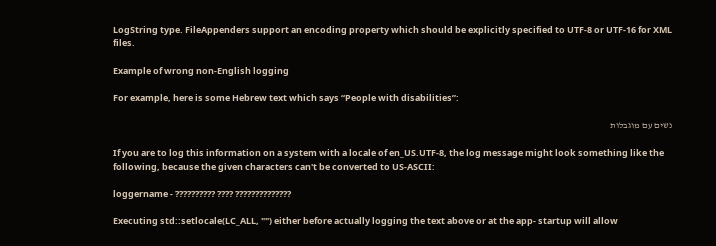LogString type. FileAppenders support an encoding property which should be explicitly specified to UTF-8 or UTF-16 for XML files.

Example of wrong non-English logging

For example, here is some Hebrew text which says “People with disabilities”:

נשים עם מוגבלות

If you are to log this information on a system with a locale of en_US.UTF-8, the log message might look something like the following, because the given characters can't be converted to US-ASCII:

loggername - ?????????? ???? ??????????????

Executing std::setlocale(LC_ALL, "") either before actually logging the text above or at the app- startup will allow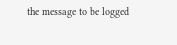the message to be logged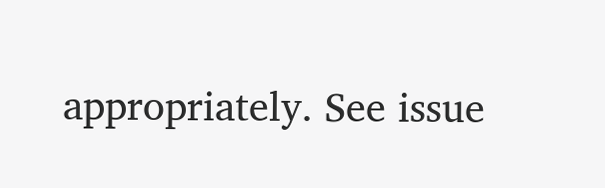appropriately. See issue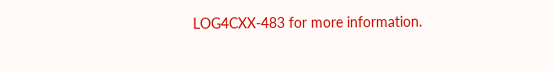LOG4CXX-483 for more information.